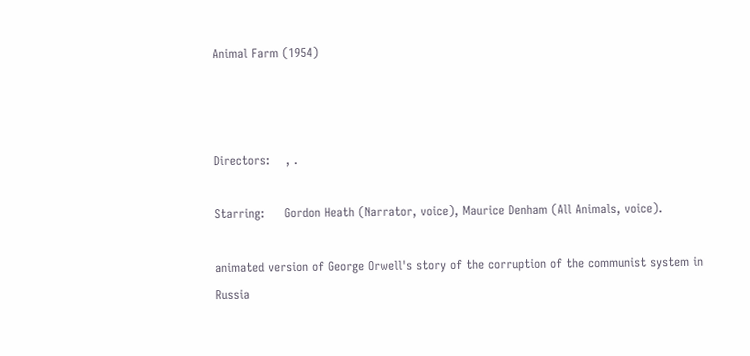Animal Farm (1954)



Directors:    , .

Starring:     Gordon Heath (Narrator, voice), Maurice Denham (All Animals, voice).

animated version of George Orwell's story of the corruption of the communist system in Russia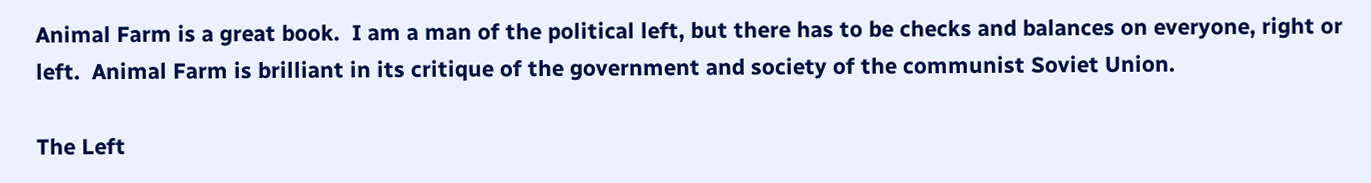Animal Farm is a great book.  I am a man of the political left, but there has to be checks and balances on everyone, right or left.  Animal Farm is brilliant in its critique of the government and society of the communist Soviet Union.

The Left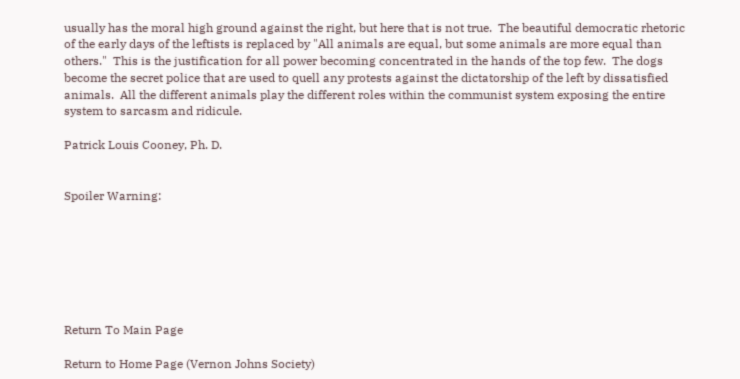usually has the moral high ground against the right, but here that is not true.  The beautiful democratic rhetoric of the early days of the leftists is replaced by "All animals are equal, but some animals are more equal than others."  This is the justification for all power becoming concentrated in the hands of the top few.  The dogs become the secret police that are used to quell any protests against the dictatorship of the left by dissatisfied animals.  All the different animals play the different roles within the communist system exposing the entire system to sarcasm and ridicule.

Patrick Louis Cooney, Ph. D.


Spoiler Warning:







Return To Main Page

Return to Home Page (Vernon Johns Society)